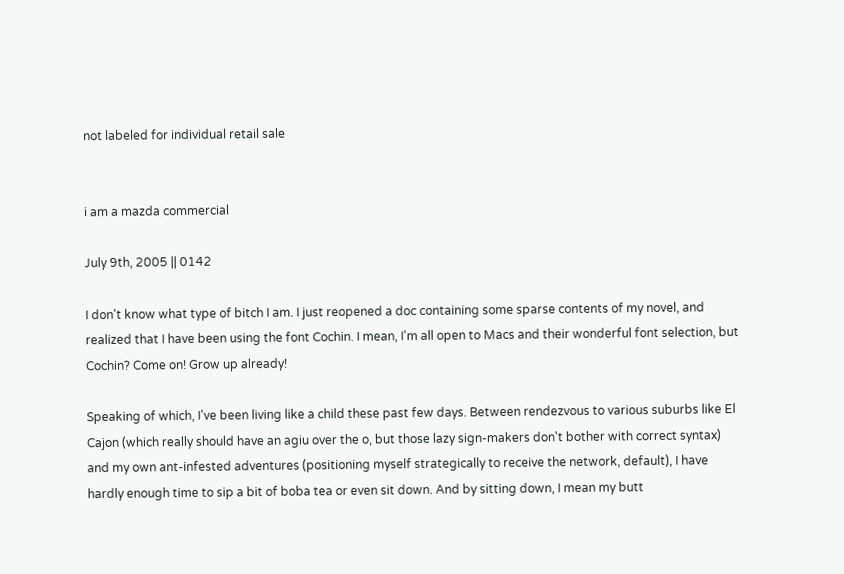not labeled for individual retail sale


i am a mazda commercial

July 9th, 2005 || 0142

I don't know what type of bitch I am. I just reopened a doc containing some sparse contents of my novel, and realized that I have been using the font Cochin. I mean, I'm all open to Macs and their wonderful font selection, but Cochin? Come on! Grow up already!

Speaking of which, I've been living like a child these past few days. Between rendezvous to various suburbs like El Cajon (which really should have an agiu over the o, but those lazy sign-makers don't bother with correct syntax) and my own ant-infested adventures (positioning myself strategically to receive the network, default), I have hardly enough time to sip a bit of boba tea or even sit down. And by sitting down, I mean my butt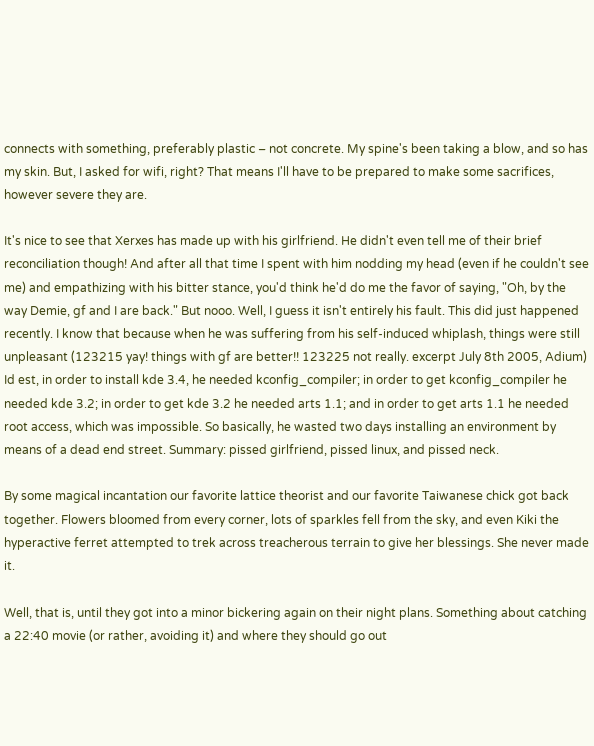connects with something, preferably plastic – not concrete. My spine's been taking a blow, and so has my skin. But, I asked for wifi, right? That means I'll have to be prepared to make some sacrifices, however severe they are.

It's nice to see that Xerxes has made up with his girlfriend. He didn't even tell me of their brief reconciliation though! And after all that time I spent with him nodding my head (even if he couldn't see me) and empathizing with his bitter stance, you'd think he'd do me the favor of saying, "Oh, by the way Demie, gf and I are back." But nooo. Well, I guess it isn't entirely his fault. This did just happened recently. I know that because when he was suffering from his self-induced whiplash, things were still unpleasant (123215 yay! things with gf are better!! 123225 not really. excerpt July 8th 2005, Adium) Id est, in order to install kde 3.4, he needed kconfig_compiler; in order to get kconfig_compiler he needed kde 3.2; in order to get kde 3.2 he needed arts 1.1; and in order to get arts 1.1 he needed root access, which was impossible. So basically, he wasted two days installing an environment by means of a dead end street. Summary: pissed girlfriend, pissed linux, and pissed neck.

By some magical incantation our favorite lattice theorist and our favorite Taiwanese chick got back together. Flowers bloomed from every corner, lots of sparkles fell from the sky, and even Kiki the hyperactive ferret attempted to trek across treacherous terrain to give her blessings. She never made it.

Well, that is, until they got into a minor bickering again on their night plans. Something about catching a 22:40 movie (or rather, avoiding it) and where they should go out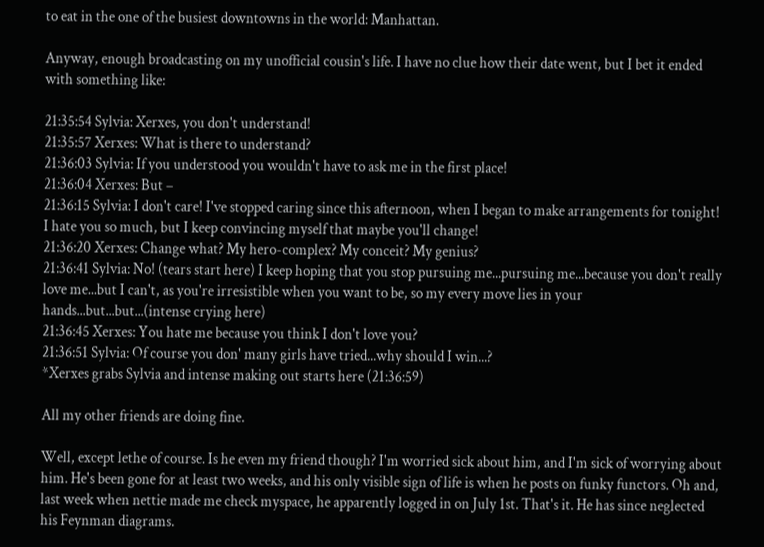to eat in the one of the busiest downtowns in the world: Manhattan.

Anyway, enough broadcasting on my unofficial cousin's life. I have no clue how their date went, but I bet it ended with something like:

21:35:54 Sylvia: Xerxes, you don't understand!
21:35:57 Xerxes: What is there to understand?
21:36:03 Sylvia: If you understood you wouldn't have to ask me in the first place!
21:36:04 Xerxes: But –
21:36:15 Sylvia: I don't care! I've stopped caring since this afternoon, when I began to make arrangements for tonight! I hate you so much, but I keep convincing myself that maybe you'll change!
21:36:20 Xerxes: Change what? My hero-complex? My conceit? My genius?
21:36:41 Sylvia: No! (tears start here) I keep hoping that you stop pursuing me...pursuing me...because you don't really love me...but I can't, as you're irresistible when you want to be, so my every move lies in your hands...but...but...(intense crying here)
21:36:45 Xerxes: You hate me because you think I don't love you?
21:36:51 Sylvia: Of course you don' many girls have tried...why should I win...?
*Xerxes grabs Sylvia and intense making out starts here (21:36:59)

All my other friends are doing fine.

Well, except lethe of course. Is he even my friend though? I'm worried sick about him, and I'm sick of worrying about him. He's been gone for at least two weeks, and his only visible sign of life is when he posts on funky functors. Oh and, last week when nettie made me check myspace, he apparently logged in on July 1st. That's it. He has since neglected his Feynman diagrams.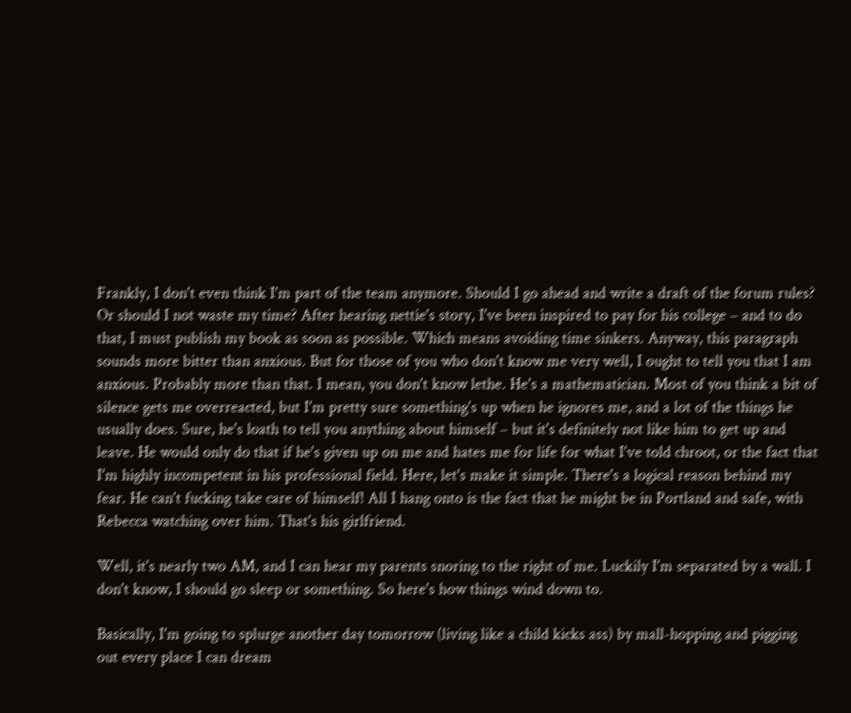Frankly, I don't even think I'm part of the team anymore. Should I go ahead and write a draft of the forum rules? Or should I not waste my time? After hearing nettie's story, I've been inspired to pay for his college – and to do that, I must publish my book as soon as possible. Which means avoiding time sinkers. Anyway, this paragraph sounds more bitter than anxious. But for those of you who don't know me very well, I ought to tell you that I am anxious. Probably more than that. I mean, you don't know lethe. He's a mathematician. Most of you think a bit of silence gets me overreacted, but I'm pretty sure something's up when he ignores me, and a lot of the things he usually does. Sure, he's loath to tell you anything about himself – but it's definitely not like him to get up and leave. He would only do that if he's given up on me and hates me for life for what I've told chroot, or the fact that I'm highly incompetent in his professional field. Here, let's make it simple. There's a logical reason behind my fear. He can't fucking take care of himself! All I hang onto is the fact that he might be in Portland and safe, with Rebecca watching over him. That's his girlfriend.

Well, it's nearly two AM, and I can hear my parents snoring to the right of me. Luckily I'm separated by a wall. I don't know, I should go sleep or something. So here's how things wind down to.

Basically, I'm going to splurge another day tomorrow (living like a child kicks ass) by mall-hopping and pigging out every place I can dream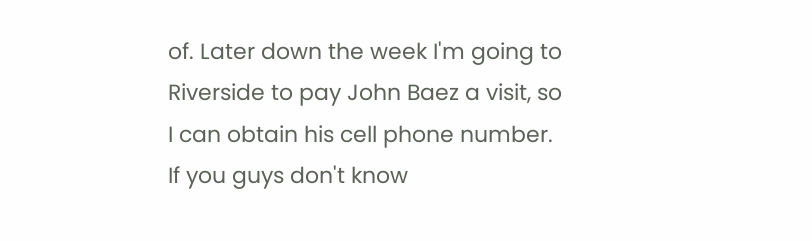of. Later down the week I'm going to Riverside to pay John Baez a visit, so I can obtain his cell phone number. If you guys don't know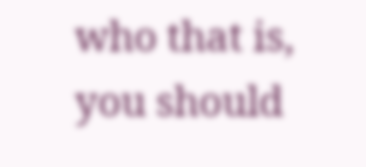who that is, you should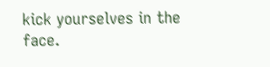kick yourselves in the face.